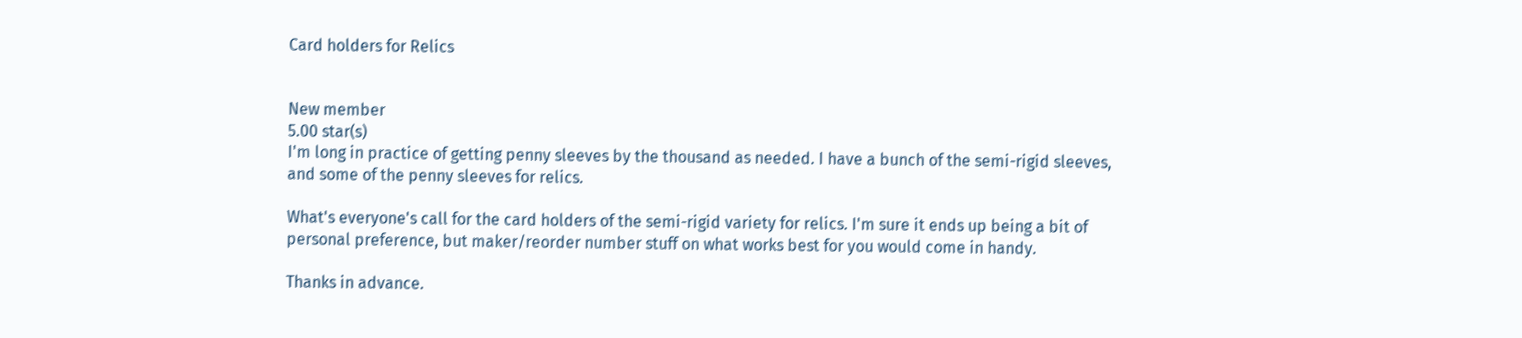Card holders for Relics


New member
5.00 star(s)
I'm long in practice of getting penny sleeves by the thousand as needed. I have a bunch of the semi-rigid sleeves, and some of the penny sleeves for relics.

What's everyone's call for the card holders of the semi-rigid variety for relics. I'm sure it ends up being a bit of personal preference, but maker/reorder number stuff on what works best for you would come in handy.

Thanks in advance.